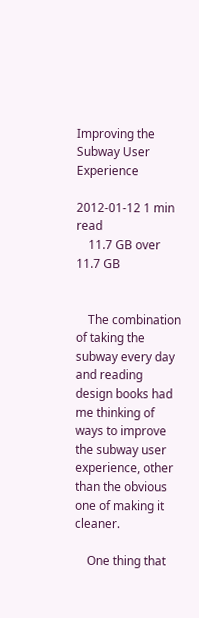Improving the Subway User Experience

2012-01-12 1 min read
    11.7 GB over 11.7 GB


    The combination of taking the subway every day and reading design books had me thinking of ways to improve the subway user experience, other than the obvious one of making it cleaner.

    One thing that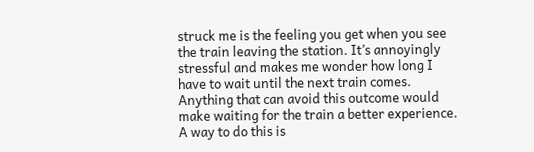struck me is the feeling you get when you see the train leaving the station. It’s annoyingly stressful and makes me wonder how long I have to wait until the next train comes. Anything that can avoid this outcome would make waiting for the train a better experience. A way to do this is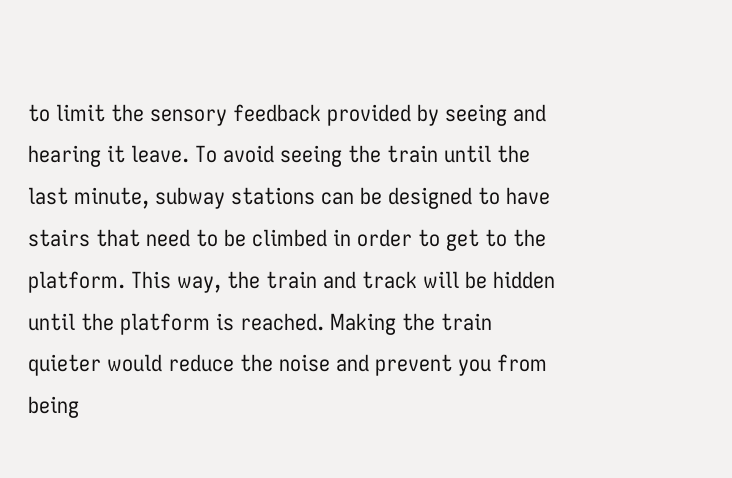to limit the sensory feedback provided by seeing and hearing it leave. To avoid seeing the train until the last minute, subway stations can be designed to have stairs that need to be climbed in order to get to the platform. This way, the train and track will be hidden until the platform is reached. Making the train quieter would reduce the noise and prevent you from being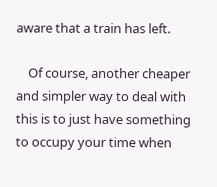aware that a train has left.

    Of course, another cheaper and simpler way to deal with this is to just have something to occupy your time when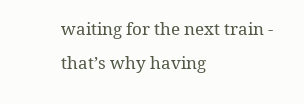waiting for the next train - that’s why having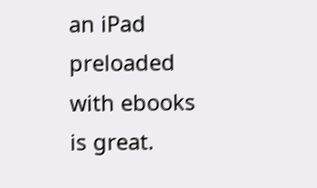an iPad preloaded with ebooks is great.